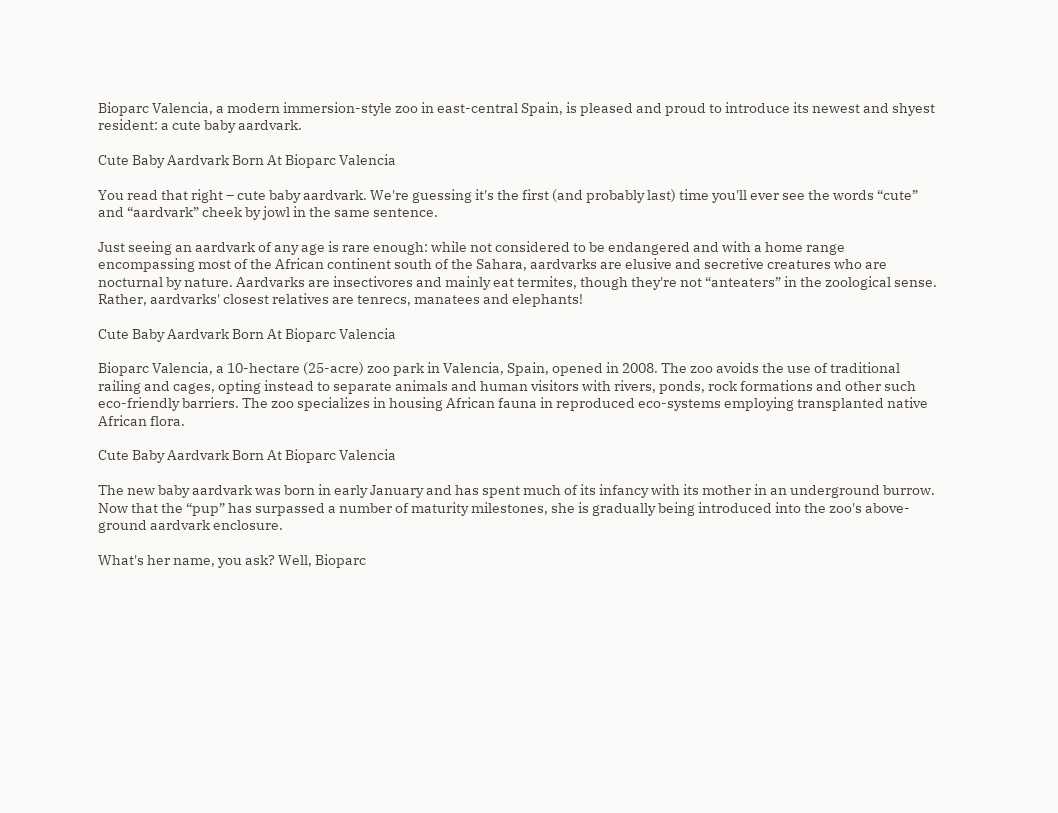Bioparc Valencia, a modern immersion-style zoo in east-central Spain, is pleased and proud to introduce its newest and shyest resident: a cute baby aardvark.

Cute Baby Aardvark Born At Bioparc Valencia

You read that right – cute baby aardvark. We're guessing it's the first (and probably last) time you'll ever see the words “cute” and “aardvark” cheek by jowl in the same sentence.

Just seeing an aardvark of any age is rare enough: while not considered to be endangered and with a home range encompassing most of the African continent south of the Sahara, aardvarks are elusive and secretive creatures who are nocturnal by nature. Aardvarks are insectivores and mainly eat termites, though they're not “anteaters” in the zoological sense. Rather, aardvarks' closest relatives are tenrecs, manatees and elephants!

Cute Baby Aardvark Born At Bioparc Valencia

Bioparc Valencia, a 10-hectare (25-acre) zoo park in Valencia, Spain, opened in 2008. The zoo avoids the use of traditional railing and cages, opting instead to separate animals and human visitors with rivers, ponds, rock formations and other such eco-friendly barriers. The zoo specializes in housing African fauna in reproduced eco-systems employing transplanted native African flora.

Cute Baby Aardvark Born At Bioparc Valencia

The new baby aardvark was born in early January and has spent much of its infancy with its mother in an underground burrow. Now that the “pup” has surpassed a number of maturity milestones, she is gradually being introduced into the zoo's above-ground aardvark enclosure.

What's her name, you ask? Well, Bioparc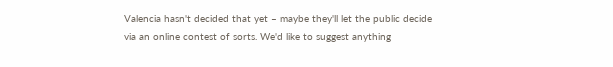Valencia hasn't decided that yet – maybe they'll let the public decide via an online contest of sorts. We'd like to suggest anything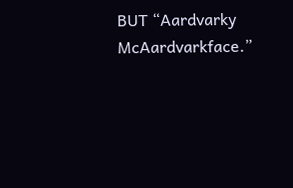BUT “Aardvarky McAardvarkface.”